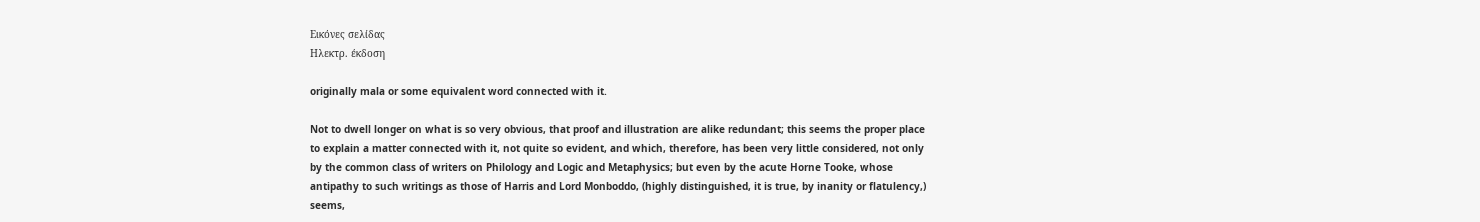Εικόνες σελίδας
Ηλεκτρ. έκδοση

originally mala or some equivalent word connected with it.

Not to dwell longer on what is so very obvious, that proof and illustration are alike redundant; this seems the proper place to explain a matter connected with it, not quite so evident, and which, therefore, has been very little considered, not only by the common class of writers on Philology and Logic and Metaphysics; but even by the acute Horne Tooke, whose antipathy to such writings as those of Harris and Lord Monboddo, (highly distinguished, it is true, by inanity or flatulency,) seems,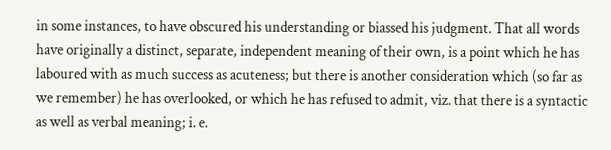in some instances, to have obscured his understanding or biassed his judgment. That all words have originally a distinct, separate, independent meaning of their own, is a point which he has laboured with as much success as acuteness; but there is another consideration which (so far as we remember) he has overlooked, or which he has refused to admit, viz. that there is a syntactic as well as verbal meaning; i. e.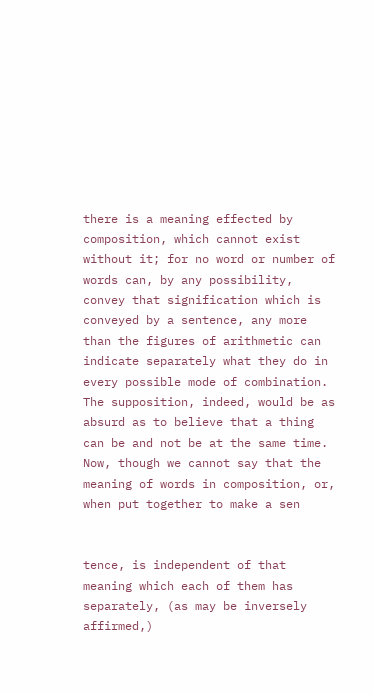there is a meaning effected by composition, which cannot exist without it; for no word or number of words can, by any possibility, convey that signification which is conveyed by a sentence, any more than the figures of arithmetic can indicate separately what they do in every possible mode of combination. The supposition, indeed, would be as absurd as to believe that a thing can be and not be at the same time. Now, though we cannot say that the meaning of words in composition, or, when put together to make a sen


tence, is independent of that meaning which each of them has separately, (as may be inversely affirmed,)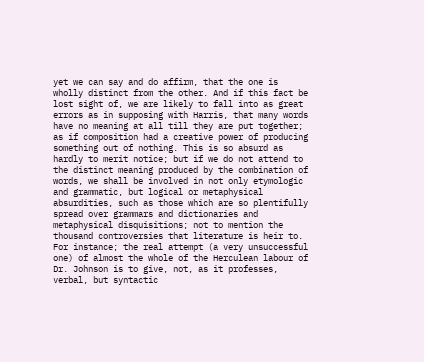yet we can say and do affirm, that the one is wholly distinct from the other. And if this fact be lost sight of, we are likely to fall into as great errors as in supposing with Harris, that many words have no meaning at all till they are put together; as if composition had a creative power of producing something out of nothing. This is so absurd as hardly to merit notice; but if we do not attend to the distinct meaning produced by the combination of words, we shall be involved in not only etymologic and grammatic, but logical or metaphysical absurdities, such as those which are so plentifully spread over grammars and dictionaries and metaphysical disquisitions; not to mention the thousand controversies that literature is heir to. For instance; the real attempt (a very unsuccessful one) of almost the whole of the Herculean labour of Dr. Johnson is to give, not, as it professes, verbal, but syntactic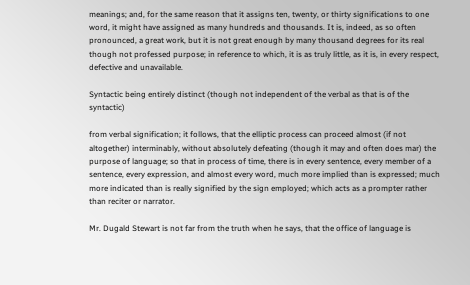meanings; and, for the same reason that it assigns ten, twenty, or thirty significations to one word, it might have assigned as many hundreds and thousands. It is, indeed, as so often pronounced, a great work, but it is not great enough by many thousand degrees for its real though not professed purpose; in reference to which, it is as truly little, as it is, in every respect, defective and unavailable.

Syntactic being entirely distinct (though not independent of the verbal as that is of the syntactic)

from verbal signification; it follows, that the elliptic process can proceed almost (if not altogether) interminably, without absolutely defeating (though it may and often does mar) the purpose of language; so that in process of time, there is in every sentence, every member of a sentence, every expression, and almost every word, much more implied than is expressed; much more indicated than is really signified by the sign employed; which acts as a prompter rather than reciter or narrator.

Mr. Dugald Stewart is not far from the truth when he says, that the office of language is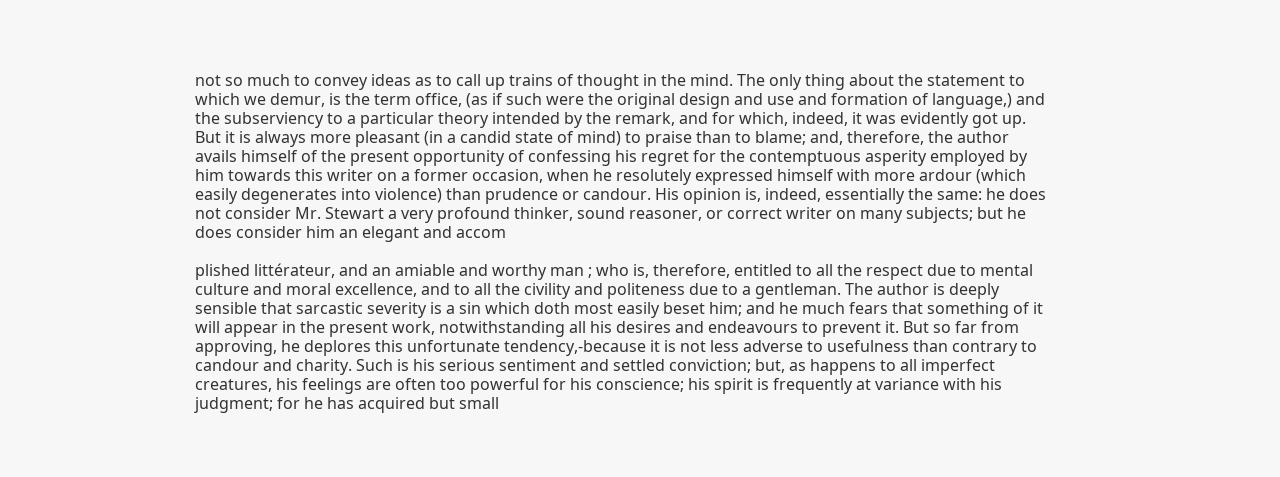not so much to convey ideas as to call up trains of thought in the mind. The only thing about the statement to which we demur, is the term office, (as if such were the original design and use and formation of language,) and the subserviency to a particular theory intended by the remark, and for which, indeed, it was evidently got up. But it is always more pleasant (in a candid state of mind) to praise than to blame; and, therefore, the author avails himself of the present opportunity of confessing his regret for the contemptuous asperity employed by him towards this writer on a former occasion, when he resolutely expressed himself with more ardour (which easily degenerates into violence) than prudence or candour. His opinion is, indeed, essentially the same: he does not consider Mr. Stewart a very profound thinker, sound reasoner, or correct writer on many subjects; but he does consider him an elegant and accom

plished littérateur, and an amiable and worthy man ; who is, therefore, entitled to all the respect due to mental culture and moral excellence, and to all the civility and politeness due to a gentleman. The author is deeply sensible that sarcastic severity is a sin which doth most easily beset him; and he much fears that something of it will appear in the present work, notwithstanding all his desires and endeavours to prevent it. But so far from approving, he deplores this unfortunate tendency,-because it is not less adverse to usefulness than contrary to candour and charity. Such is his serious sentiment and settled conviction; but, as happens to all imperfect creatures, his feelings are often too powerful for his conscience; his spirit is frequently at variance with his judgment; for he has acquired but small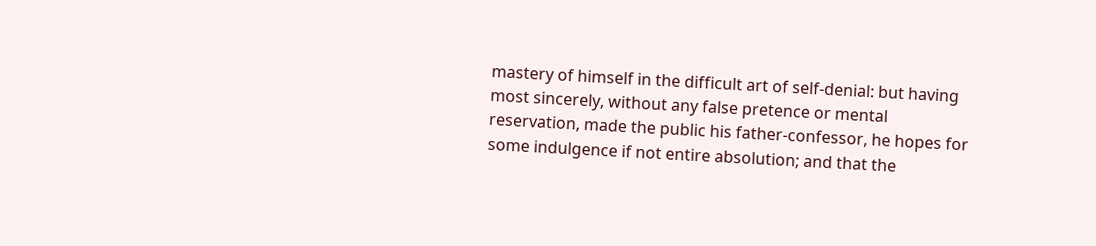mastery of himself in the difficult art of self-denial: but having most sincerely, without any false pretence or mental reservation, made the public his father-confessor, he hopes for some indulgence if not entire absolution; and that the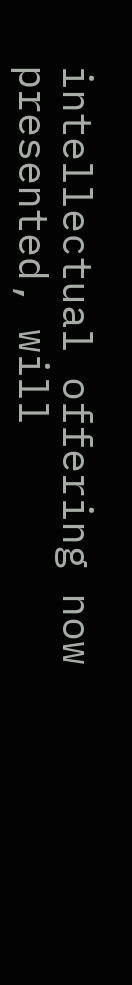intellectual offering now presented, will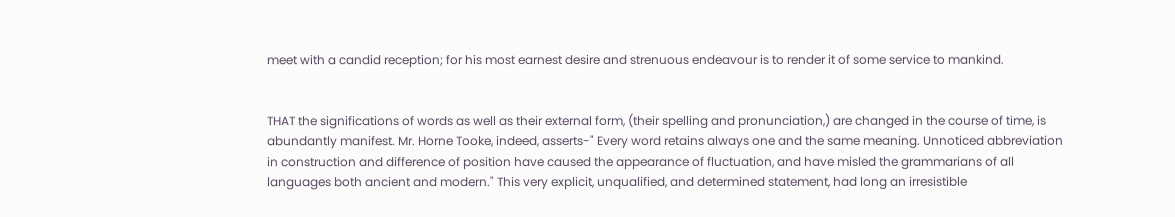meet with a candid reception; for his most earnest desire and strenuous endeavour is to render it of some service to mankind.


THAT the significations of words as well as their external form, (their spelling and pronunciation,) are changed in the course of time, is abundantly manifest. Mr. Horne Tooke, indeed, asserts-" Every word retains always one and the same meaning. Unnoticed abbreviation in construction and difference of position have caused the appearance of fluctuation, and have misled the grammarians of all languages both ancient and modern." This very explicit, unqualified, and determined statement, had long an irresistible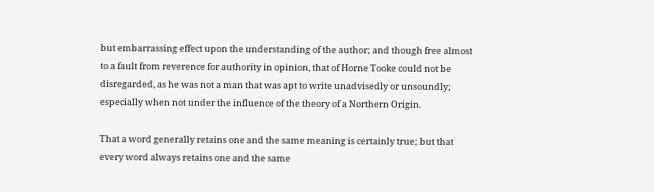but embarrassing effect upon the understanding of the author; and though free almost to a fault from reverence for authority in opinion, that of Horne Tooke could not be disregarded, as he was not a man that was apt to write unadvisedly or unsoundly; especially when not under the influence of the theory of a Northern Origin.

That a word generally retains one and the same meaning is certainly true; but that every word always retains one and the same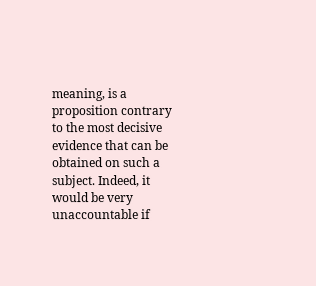meaning, is a proposition contrary to the most decisive evidence that can be obtained on such a subject. Indeed, it would be very unaccountable if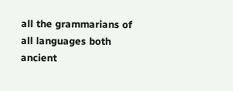all the grammarians of all languages both ancient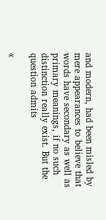and modern, had been misled by mere appearances to believe that words have secondary as well as primary meanings, if no such distinction really exist. But the question admits

«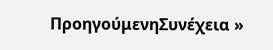ΠροηγούμενηΣυνέχεια »